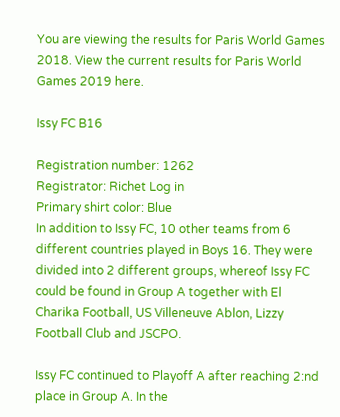You are viewing the results for Paris World Games 2018. View the current results for Paris World Games 2019 here.

Issy FC B16

Registration number: 1262
Registrator: Richet Log in
Primary shirt color: Blue
In addition to Issy FC, 10 other teams from 6 different countries played in Boys 16. They were divided into 2 different groups, whereof Issy FC could be found in Group A together with El Charika Football, US Villeneuve Ablon, Lizzy Football Club and JSCPO.

Issy FC continued to Playoff A after reaching 2:nd place in Group A. In the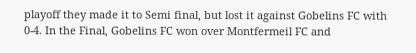playoff they made it to Semi final, but lost it against Gobelins FC with 0-4. In the Final, Gobelins FC won over Montfermeil FC and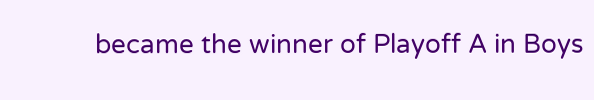became the winner of Playoff A in Boys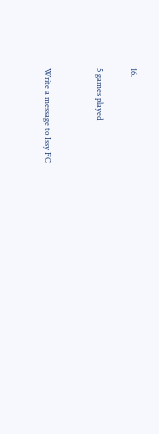16.

5 games played


Write a message to Issy FC